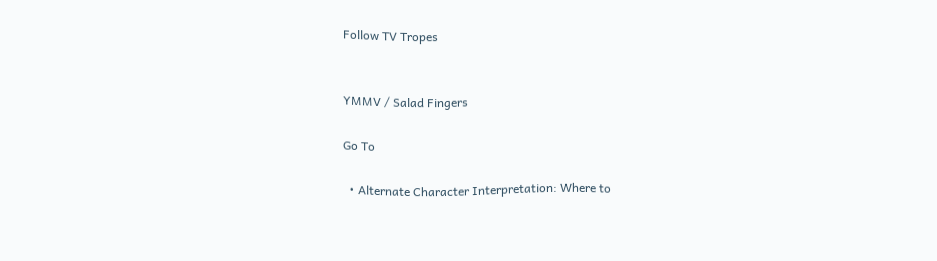Follow TV Tropes


YMMV / Salad Fingers

Go To

  • Alternate Character Interpretation: Where to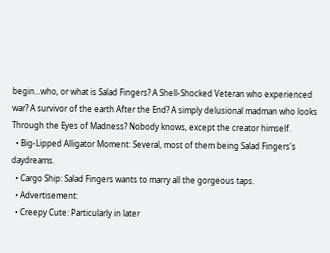begin...who, or what is Salad Fingers? A Shell-Shocked Veteran who experienced war? A survivor of the earth After the End? A simply delusional madman who looks Through the Eyes of Madness? Nobody knows, except the creator himself.
  • Big-Lipped Alligator Moment: Several, most of them being Salad Fingers's daydreams.
  • Cargo Ship: Salad Fingers wants to marry all the gorgeous taps.
  • Advertisement:
  • Creepy Cute: Particularly in later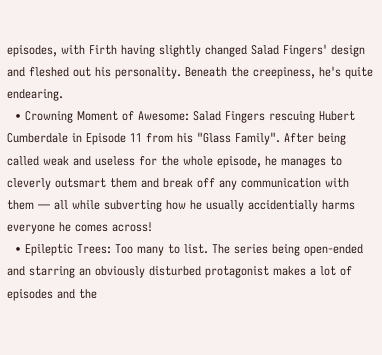episodes, with Firth having slightly changed Salad Fingers' design and fleshed out his personality. Beneath the creepiness, he's quite endearing.
  • Crowning Moment of Awesome: Salad Fingers rescuing Hubert Cumberdale in Episode 11 from his "Glass Family". After being called weak and useless for the whole episode, he manages to cleverly outsmart them and break off any communication with them — all while subverting how he usually accidentially harms everyone he comes across!
  • Epileptic Trees: Too many to list. The series being open-ended and starring an obviously disturbed protagonist makes a lot of episodes and the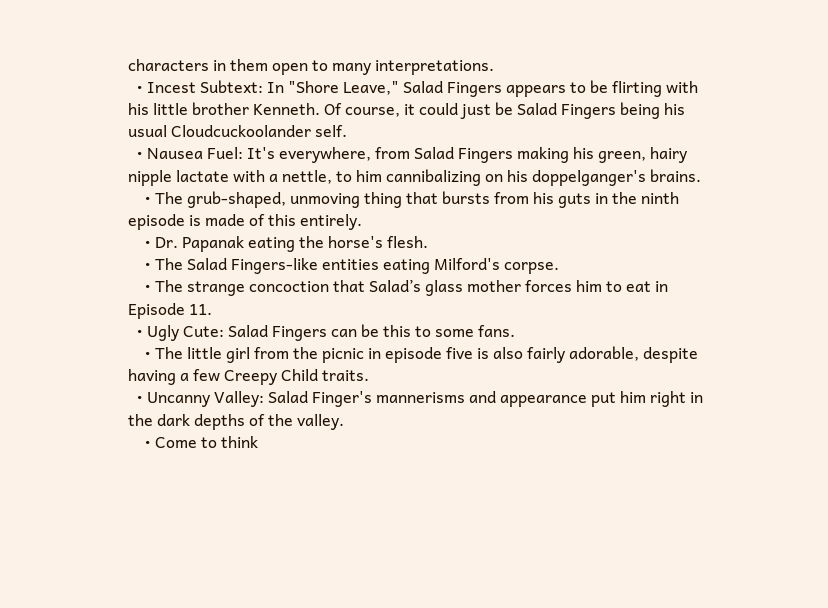characters in them open to many interpretations.
  • Incest Subtext: In "Shore Leave," Salad Fingers appears to be flirting with his little brother Kenneth. Of course, it could just be Salad Fingers being his usual Cloudcuckoolander self.
  • Nausea Fuel: It's everywhere, from Salad Fingers making his green, hairy nipple lactate with a nettle, to him cannibalizing on his doppelganger's brains.
    • The grub-shaped, unmoving thing that bursts from his guts in the ninth episode is made of this entirely.
    • Dr. Papanak eating the horse's flesh.
    • The Salad Fingers-like entities eating Milford's corpse.
    • The strange concoction that Salad’s glass mother forces him to eat in Episode 11.
  • Ugly Cute: Salad Fingers can be this to some fans.
    • The little girl from the picnic in episode five is also fairly adorable, despite having a few Creepy Child traits.
  • Uncanny Valley: Salad Finger's mannerisms and appearance put him right in the dark depths of the valley.
    • Come to think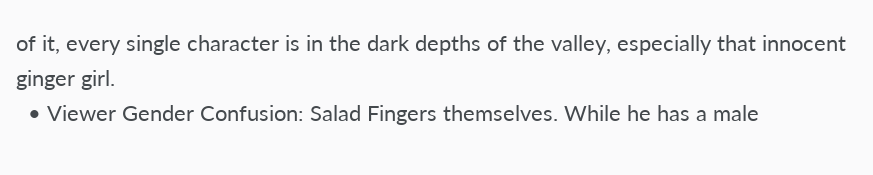of it, every single character is in the dark depths of the valley, especially that innocent ginger girl.
  • Viewer Gender Confusion: Salad Fingers themselves. While he has a male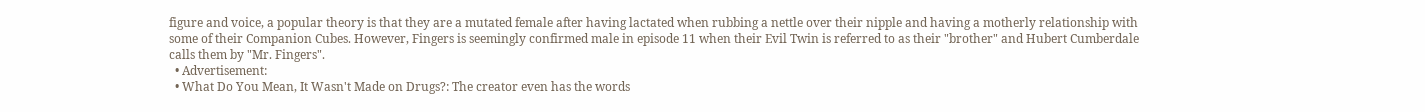figure and voice, a popular theory is that they are a mutated female after having lactated when rubbing a nettle over their nipple and having a motherly relationship with some of their Companion Cubes. However, Fingers is seemingly confirmed male in episode 11 when their Evil Twin is referred to as their "brother" and Hubert Cumberdale calls them by "Mr. Fingers".
  • Advertisement:
  • What Do You Mean, It Wasn't Made on Drugs?: The creator even has the words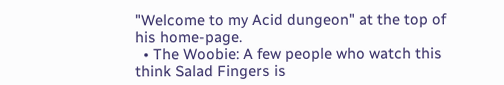"Welcome to my Acid dungeon" at the top of his home-page.
  • The Woobie: A few people who watch this think Salad Fingers is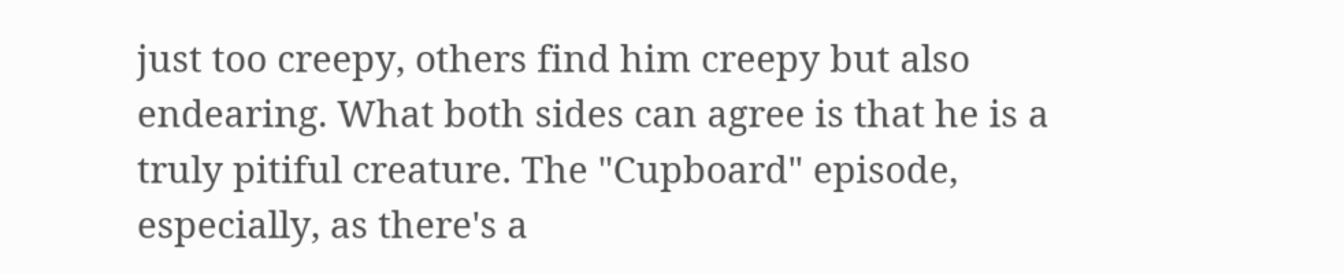just too creepy, others find him creepy but also endearing. What both sides can agree is that he is a truly pitiful creature. The "Cupboard" episode, especially, as there's a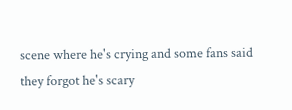scene where he's crying and some fans said they forgot he's scary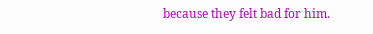because they felt bad for him.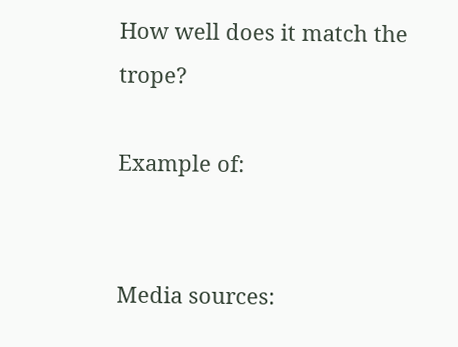How well does it match the trope?

Example of:


Media sources: